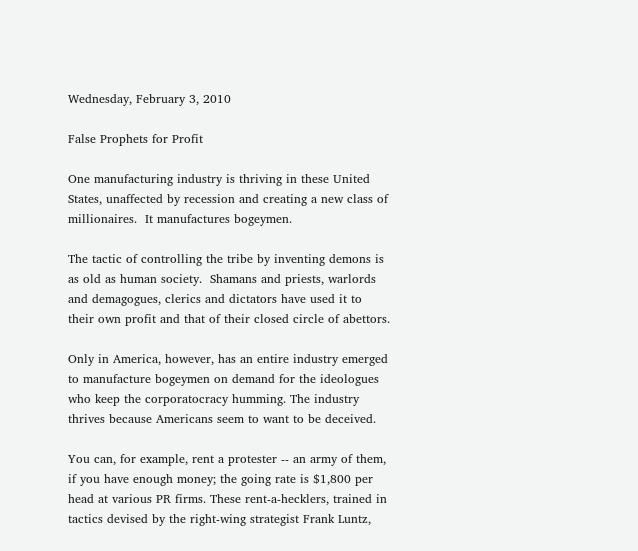Wednesday, February 3, 2010

False Prophets for Profit

One manufacturing industry is thriving in these United States, unaffected by recession and creating a new class of millionaires.  It manufactures bogeymen.

The tactic of controlling the tribe by inventing demons is as old as human society.  Shamans and priests, warlords and demagogues, clerics and dictators have used it to their own profit and that of their closed circle of abettors.

Only in America, however, has an entire industry emerged to manufacture bogeymen on demand for the ideologues who keep the corporatocracy humming. The industry thrives because Americans seem to want to be deceived.

You can, for example, rent a protester -- an army of them, if you have enough money; the going rate is $1,800 per head at various PR firms. These rent-a-hecklers, trained in tactics devised by the right-wing strategist Frank Luntz,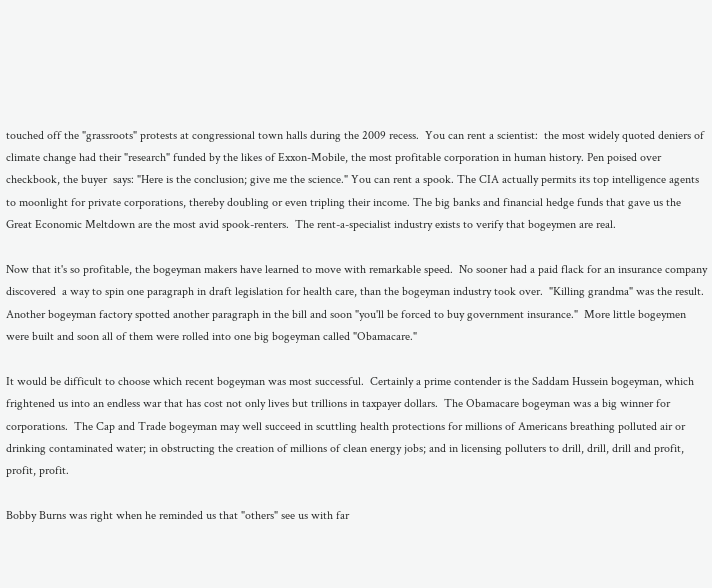touched off the "grassroots" protests at congressional town halls during the 2009 recess.  You can rent a scientist:  the most widely quoted deniers of climate change had their "research" funded by the likes of Exxon-Mobile, the most profitable corporation in human history. Pen poised over checkbook, the buyer  says: "Here is the conclusion; give me the science." You can rent a spook. The CIA actually permits its top intelligence agents to moonlight for private corporations, thereby doubling or even tripling their income. The big banks and financial hedge funds that gave us the Great Economic Meltdown are the most avid spook-renters.  The rent-a-specialist industry exists to verify that bogeymen are real.

Now that it's so profitable, the bogeyman makers have learned to move with remarkable speed.  No sooner had a paid flack for an insurance company discovered  a way to spin one paragraph in draft legislation for health care, than the bogeyman industry took over.  "Killing grandma" was the result.  Another bogeyman factory spotted another paragraph in the bill and soon "you'll be forced to buy government insurance."  More little bogeymen were built and soon all of them were rolled into one big bogeyman called "Obamacare."

It would be difficult to choose which recent bogeyman was most successful.  Certainly a prime contender is the Saddam Hussein bogeyman, which frightened us into an endless war that has cost not only lives but trillions in taxpayer dollars.  The Obamacare bogeyman was a big winner for corporations.  The Cap and Trade bogeyman may well succeed in scuttling health protections for millions of Americans breathing polluted air or drinking contaminated water; in obstructing the creation of millions of clean energy jobs; and in licensing polluters to drill, drill, drill and profit, profit, profit.

Bobby Burns was right when he reminded us that "others" see us with far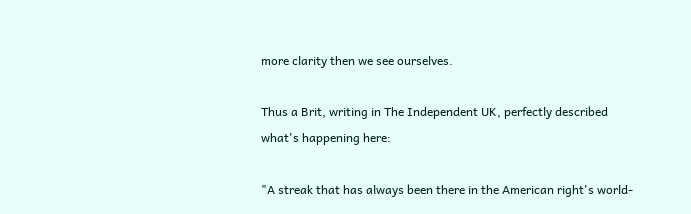more clarity then we see ourselves.

Thus a Brit, writing in The Independent UK, perfectly described what's happening here:

"A streak that has always been there in the American right's world-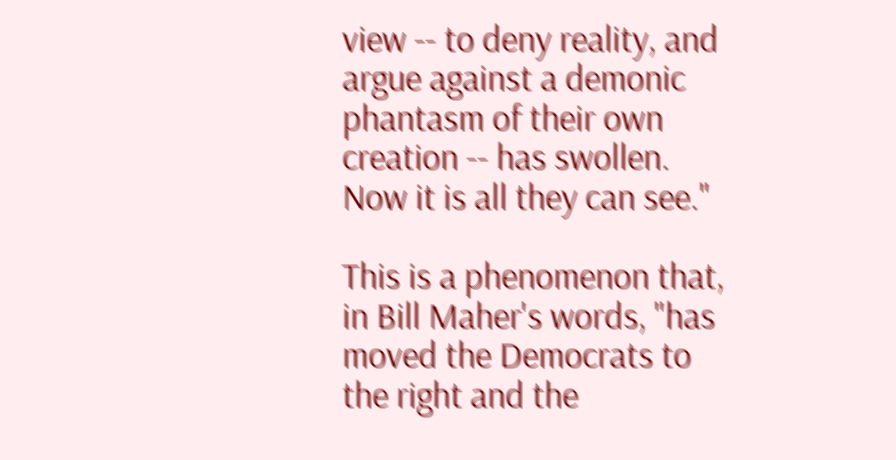view -- to deny reality, and argue against a demonic phantasm of their own creation -- has swollen. Now it is all they can see."

This is a phenomenon that, in Bill Maher's words, "has moved the Democrats to the right and the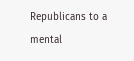Republicans to a mental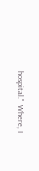hospital."  Where, I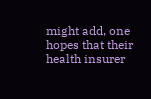might add, one hopes that their health insurer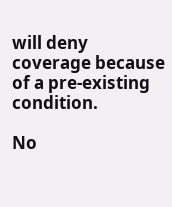will deny coverage because of a pre-existing condition.

No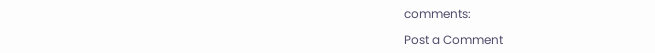comments:

Post a Comment